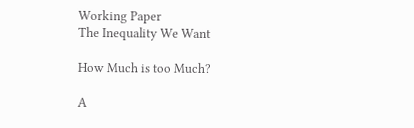Working Paper
The Inequality We Want

How Much is too Much?

A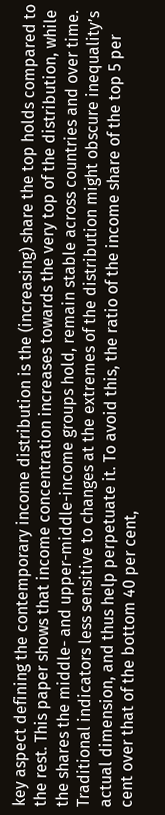key aspect defining the contemporary income distribution is the (increasing) share the top holds compared to the rest. This paper shows that income concentration increases towards the very top of the distribution, while the shares the middle- and upper-middle-income groups hold, remain stable across countries and over time. Traditional indicators less sensitive to changes at the extremes of the distribution might obscure inequality’s actual dimension, and thus help perpetuate it. To avoid this, the ratio of the income share of the top 5 per cent over that of the bottom 40 per cent,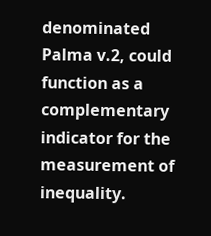denominated Palma v.2, could function as a complementary indicator for the measurement of inequality.